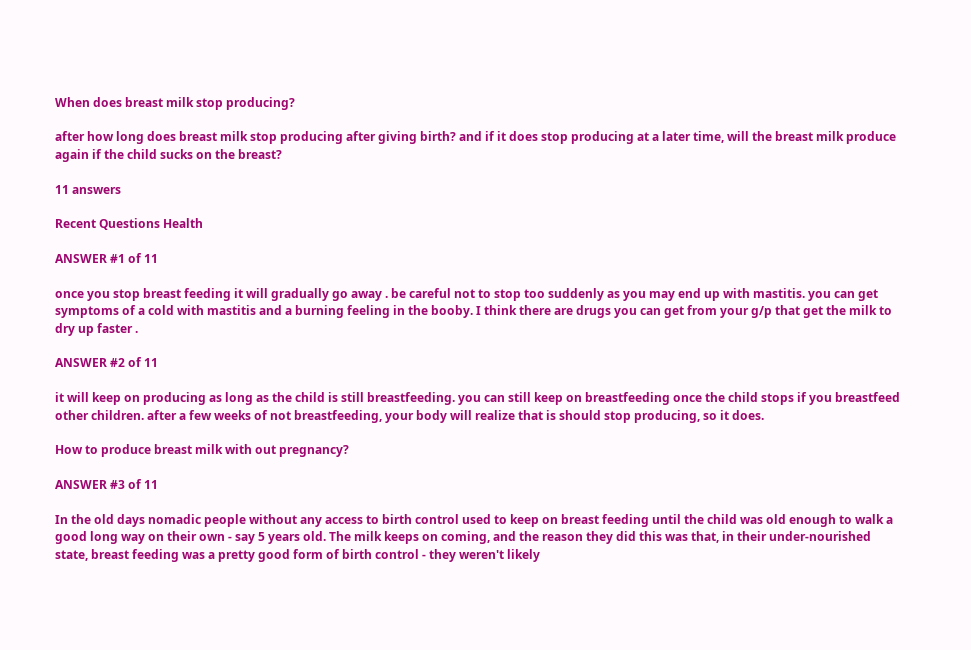When does breast milk stop producing?

after how long does breast milk stop producing after giving birth? and if it does stop producing at a later time, will the breast milk produce again if the child sucks on the breast?

11 answers

Recent Questions Health

ANSWER #1 of 11

once you stop breast feeding it will gradually go away . be careful not to stop too suddenly as you may end up with mastitis. you can get symptoms of a cold with mastitis and a burning feeling in the booby. I think there are drugs you can get from your g/p that get the milk to dry up faster .

ANSWER #2 of 11

it will keep on producing as long as the child is still breastfeeding. you can still keep on breastfeeding once the child stops if you breastfeed other children. after a few weeks of not breastfeeding, your body will realize that is should stop producing, so it does.

How to produce breast milk with out pregnancy?

ANSWER #3 of 11

In the old days nomadic people without any access to birth control used to keep on breast feeding until the child was old enough to walk a good long way on their own - say 5 years old. The milk keeps on coming, and the reason they did this was that, in their under-nourished state, breast feeding was a pretty good form of birth control - they weren't likely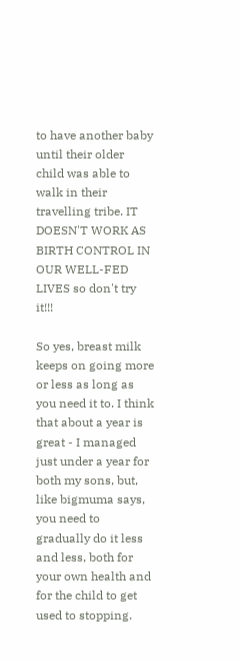to have another baby until their older child was able to walk in their travelling tribe. IT DOESN'T WORK AS BIRTH CONTROL IN OUR WELL-FED LIVES so don't try it!!!

So yes, breast milk keeps on going more or less as long as you need it to. I think that about a year is great - I managed just under a year for both my sons, but, like bigmuma says, you need to gradually do it less and less, both for your own health and for the child to get used to stopping.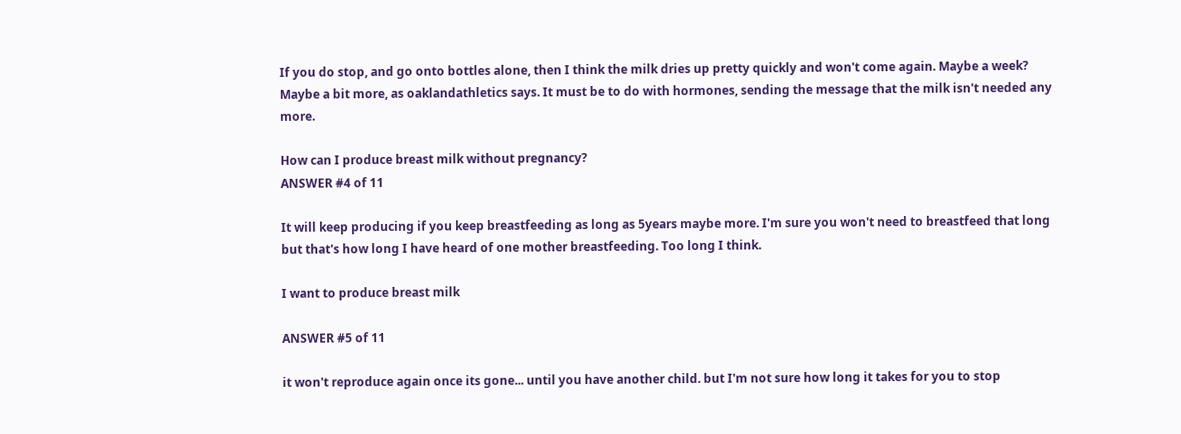If you do stop, and go onto bottles alone, then I think the milk dries up pretty quickly and won't come again. Maybe a week? Maybe a bit more, as oaklandathletics says. It must be to do with hormones, sending the message that the milk isn't needed any more.

How can I produce breast milk without pregnancy?
ANSWER #4 of 11

It will keep producing if you keep breastfeeding as long as 5years maybe more. I'm sure you won't need to breastfeed that long but that's how long I have heard of one mother breastfeeding. Too long I think.

I want to produce breast milk

ANSWER #5 of 11

it won't reproduce again once its gone... until you have another child. but I'm not sure how long it takes for you to stop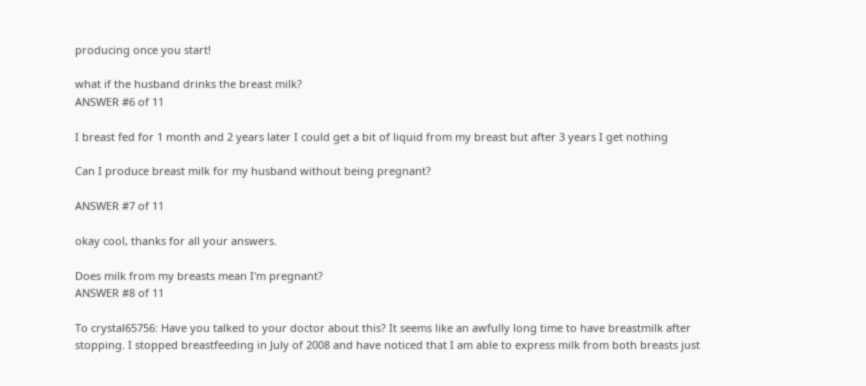producing once you start!

what if the husband drinks the breast milk?
ANSWER #6 of 11

I breast fed for 1 month and 2 years later I could get a bit of liquid from my breast but after 3 years I get nothing

Can I produce breast milk for my husband without being pregnant?

ANSWER #7 of 11

okay cool, thanks for all your answers.

Does milk from my breasts mean I'm pregnant?
ANSWER #8 of 11

To crystal65756: Have you talked to your doctor about this? It seems like an awfully long time to have breastmilk after stopping. I stopped breastfeeding in July of 2008 and have noticed that I am able to express milk from both breasts just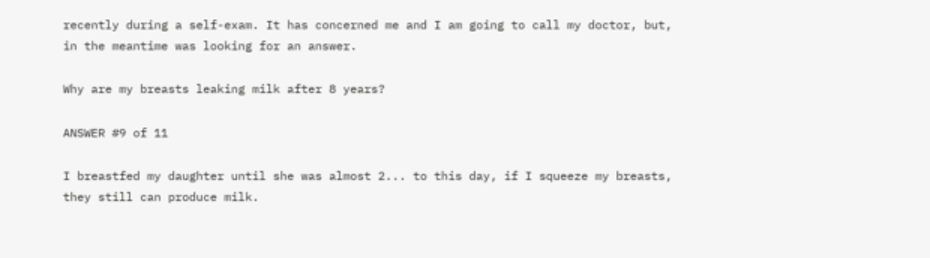recently during a self-exam. It has concerned me and I am going to call my doctor, but, in the meantime was looking for an answer.

Why are my breasts leaking milk after 8 years?

ANSWER #9 of 11

I breastfed my daughter until she was almost 2... to this day, if I squeeze my breasts, they still can produce milk.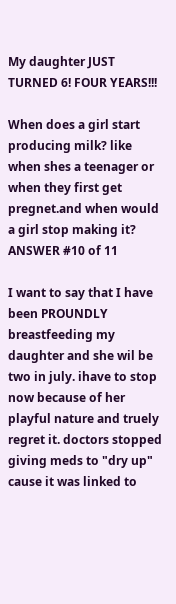My daughter JUST TURNED 6! FOUR YEARS!!!

When does a girl start producing milk? like when shes a teenager or when they first get pregnet.and when would a girl stop making it?
ANSWER #10 of 11

I want to say that I have been PROUNDLY breastfeeding my daughter and she wil be two in july. ihave to stop now because of her playful nature and truely regret it. doctors stopped giving meds to "dry up" cause it was linked to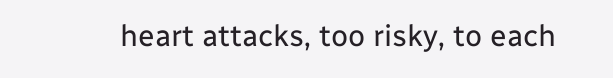heart attacks, too risky, to each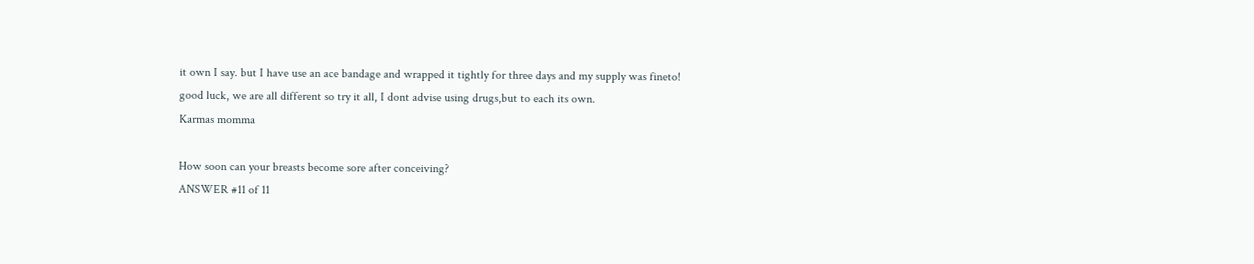it own I say. but I have use an ace bandage and wrapped it tightly for three days and my supply was fineto!
good luck, we are all different so try it all, I dont advise using drugs,but to each its own.
Karmas momma

How soon can your breasts become sore after conceiving?
ANSWER #11 of 11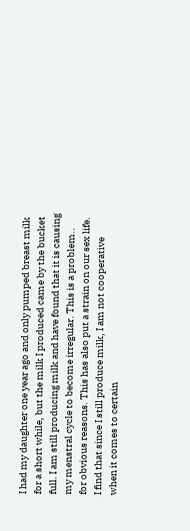I had my daughter one year ago and only pumped breast milk for a short while, but the milk I produced came by the bucket full. I am still producing milk and have found that it is causing my menstral cycle to become irregular. This is a problem.. for obvious reasons. This has also put a strain on our sex life. I find that since I still produce milk, I am not cooperative when it comes to certain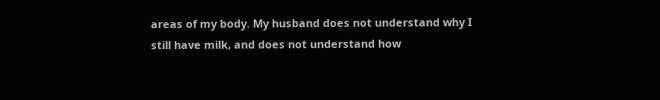areas of my body. My husband does not understand why I still have milk, and does not understand how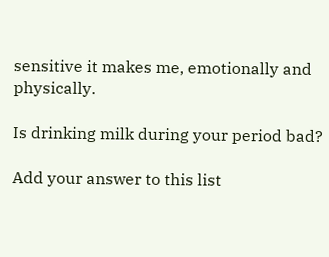sensitive it makes me, emotionally and physically.

Is drinking milk during your period bad?

Add your answer to this list